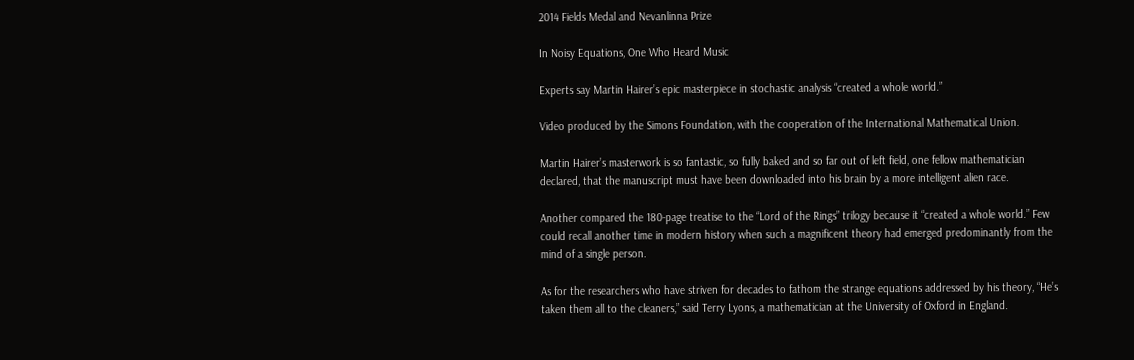2014 Fields Medal and Nevanlinna Prize

In Noisy Equations, One Who Heard Music

Experts say Martin Hairer’s epic masterpiece in stochastic analysis “created a whole world.”

Video produced by the Simons Foundation, with the cooperation of the International Mathematical Union.

Martin Hairer’s masterwork is so fantastic, so fully baked and so far out of left field, one fellow mathematician declared, that the manuscript must have been downloaded into his brain by a more intelligent alien race.

Another compared the 180-page treatise to the “Lord of the Rings” trilogy because it “created a whole world.” Few could recall another time in modern history when such a magnificent theory had emerged predominantly from the mind of a single person.

As for the researchers who have striven for decades to fathom the strange equations addressed by his theory, “He’s taken them all to the cleaners,” said Terry Lyons, a mathematician at the University of Oxford in England.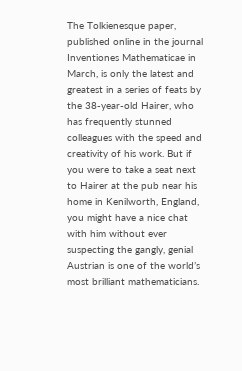The Tolkienesque paper, published online in the journal Inventiones Mathematicae in March, is only the latest and greatest in a series of feats by the 38-year-old Hairer, who has frequently stunned colleagues with the speed and creativity of his work. But if you were to take a seat next to Hairer at the pub near his home in Kenilworth, England, you might have a nice chat with him without ever suspecting the gangly, genial Austrian is one of the world’s most brilliant mathematicians.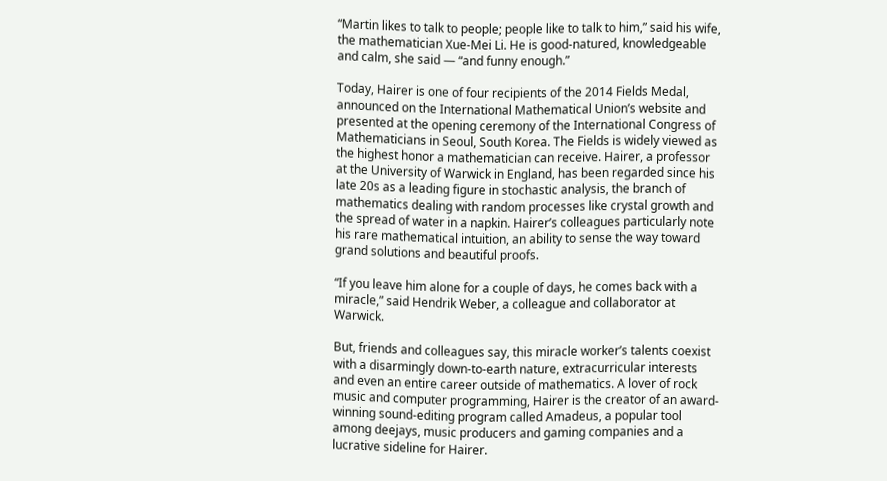“Martin likes to talk to people; people like to talk to him,” said his wife, the mathematician Xue-Mei Li. He is good-natured, knowledgeable and calm, she said — “and funny enough.”

Today, Hairer is one of four recipients of the 2014 Fields Medal, announced on the International Mathematical Union’s website and presented at the opening ceremony of the International Congress of Mathematicians in Seoul, South Korea. The Fields is widely viewed as the highest honor a mathematician can receive. Hairer, a professor at the University of Warwick in England, has been regarded since his late 20s as a leading figure in stochastic analysis, the branch of mathematics dealing with random processes like crystal growth and the spread of water in a napkin. Hairer’s colleagues particularly note his rare mathematical intuition, an ability to sense the way toward grand solutions and beautiful proofs.

“If you leave him alone for a couple of days, he comes back with a miracle,” said Hendrik Weber, a colleague and collaborator at Warwick.

But, friends and colleagues say, this miracle worker’s talents coexist with a disarmingly down-to-earth nature, extracurricular interests and even an entire career outside of mathematics. A lover of rock music and computer programming, Hairer is the creator of an award-winning sound-editing program called Amadeus, a popular tool among deejays, music producers and gaming companies and a lucrative sideline for Hairer.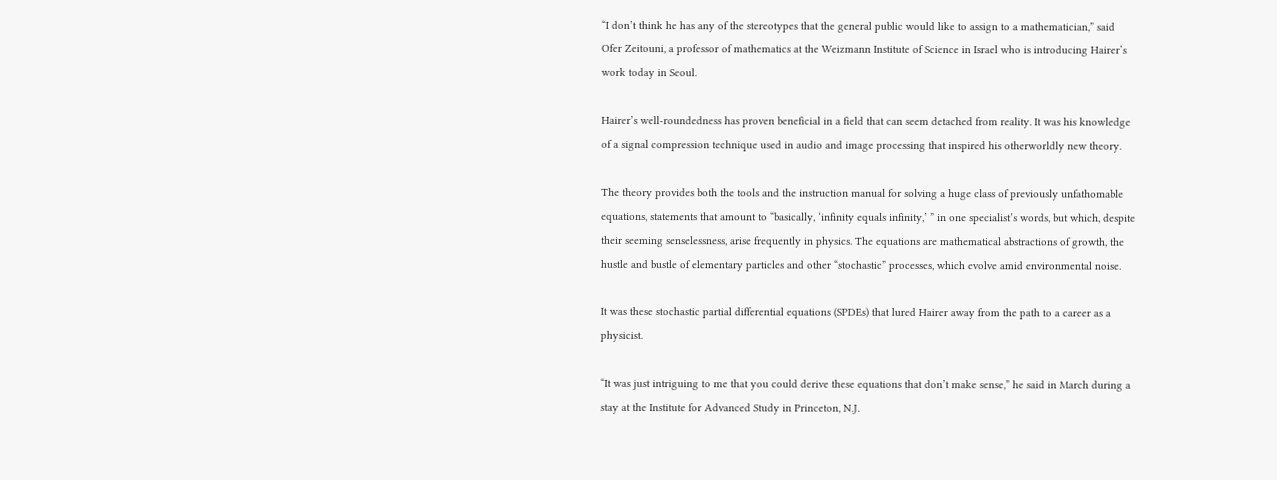“I don’t think he has any of the stereotypes that the general public would like to assign to a mathematician,” said Ofer Zeitouni, a professor of mathematics at the Weizmann Institute of Science in Israel who is introducing Hairer’s work today in Seoul.

Hairer’s well-roundedness has proven beneficial in a field that can seem detached from reality. It was his knowledge of a signal compression technique used in audio and image processing that inspired his otherworldly new theory.

The theory provides both the tools and the instruction manual for solving a huge class of previously unfathomable equations, statements that amount to “basically, ‘infinity equals infinity,’ ” in one specialist’s words, but which, despite their seeming senselessness, arise frequently in physics. The equations are mathematical abstractions of growth, the hustle and bustle of elementary particles and other “stochastic” processes, which evolve amid environmental noise.

It was these stochastic partial differential equations (SPDEs) that lured Hairer away from the path to a career as a physicist.

“It was just intriguing to me that you could derive these equations that don’t make sense,” he said in March during a stay at the Institute for Advanced Study in Princeton, N.J.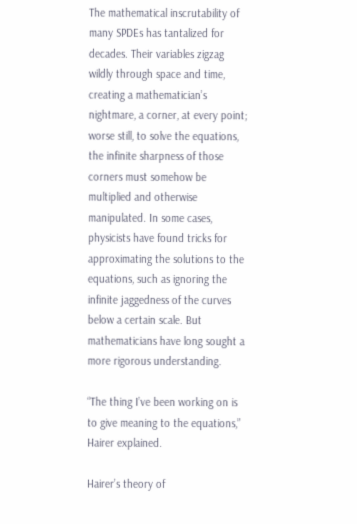The mathematical inscrutability of many SPDEs has tantalized for decades. Their variables zigzag wildly through space and time, creating a mathematician’s nightmare, a corner, at every point; worse still, to solve the equations, the infinite sharpness of those corners must somehow be multiplied and otherwise manipulated. In some cases, physicists have found tricks for approximating the solutions to the equations, such as ignoring the infinite jaggedness of the curves below a certain scale. But mathematicians have long sought a more rigorous understanding.

“The thing I’ve been working on is to give meaning to the equations,” Hairer explained.

Hairer’s theory of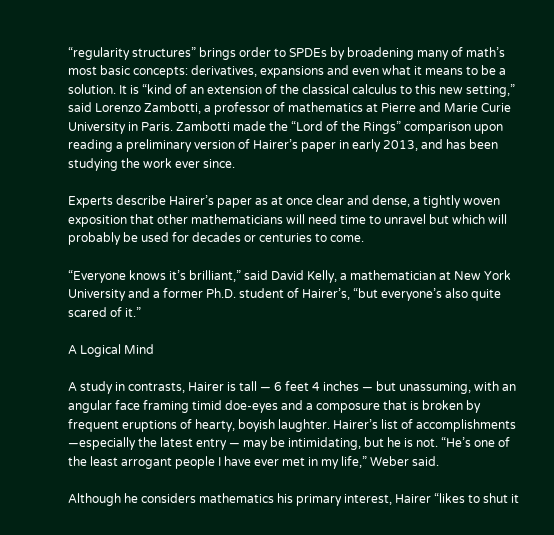“regularity structures” brings order to SPDEs by broadening many of math’s most basic concepts: derivatives, expansions and even what it means to be a solution. It is “kind of an extension of the classical calculus to this new setting,” said Lorenzo Zambotti, a professor of mathematics at Pierre and Marie Curie University in Paris. Zambotti made the “Lord of the Rings” comparison upon reading a preliminary version of Hairer’s paper in early 2013, and has been studying the work ever since.

Experts describe Hairer’s paper as at once clear and dense, a tightly woven exposition that other mathematicians will need time to unravel but which will probably be used for decades or centuries to come.

“Everyone knows it’s brilliant,” said David Kelly, a mathematician at New York University and a former Ph.D. student of Hairer’s, “but everyone’s also quite scared of it.”

A Logical Mind

A study in contrasts, Hairer is tall — 6 feet 4 inches — but unassuming, with an angular face framing timid doe-eyes and a composure that is broken by frequent eruptions of hearty, boyish laughter. Hairer’s list of accomplishments —especially the latest entry — may be intimidating, but he is not. “He’s one of the least arrogant people I have ever met in my life,” Weber said.

Although he considers mathematics his primary interest, Hairer “likes to shut it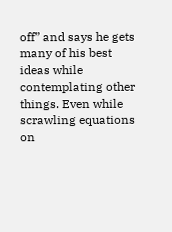off” and says he gets many of his best ideas while contemplating other things. Even while scrawling equations on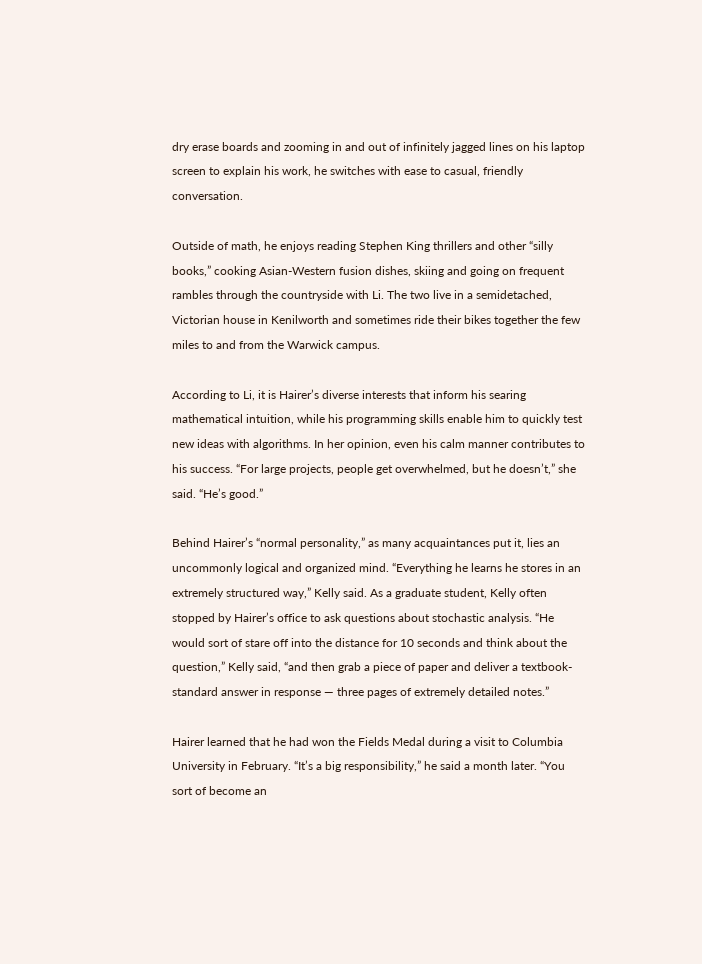dry erase boards and zooming in and out of infinitely jagged lines on his laptop screen to explain his work, he switches with ease to casual, friendly conversation.

Outside of math, he enjoys reading Stephen King thrillers and other “silly books,” cooking Asian-Western fusion dishes, skiing and going on frequent rambles through the countryside with Li. The two live in a semidetached, Victorian house in Kenilworth and sometimes ride their bikes together the few miles to and from the Warwick campus.

According to Li, it is Hairer’s diverse interests that inform his searing mathematical intuition, while his programming skills enable him to quickly test new ideas with algorithms. In her opinion, even his calm manner contributes to his success. “For large projects, people get overwhelmed, but he doesn’t,” she said. “He’s good.”

Behind Hairer’s “normal personality,” as many acquaintances put it, lies an uncommonly logical and organized mind. “Everything he learns he stores in an extremely structured way,” Kelly said. As a graduate student, Kelly often stopped by Hairer’s office to ask questions about stochastic analysis. “He would sort of stare off into the distance for 10 seconds and think about the question,” Kelly said, “and then grab a piece of paper and deliver a textbook-standard answer in response — three pages of extremely detailed notes.”

Hairer learned that he had won the Fields Medal during a visit to Columbia University in February. “It’s a big responsibility,” he said a month later. “You sort of become an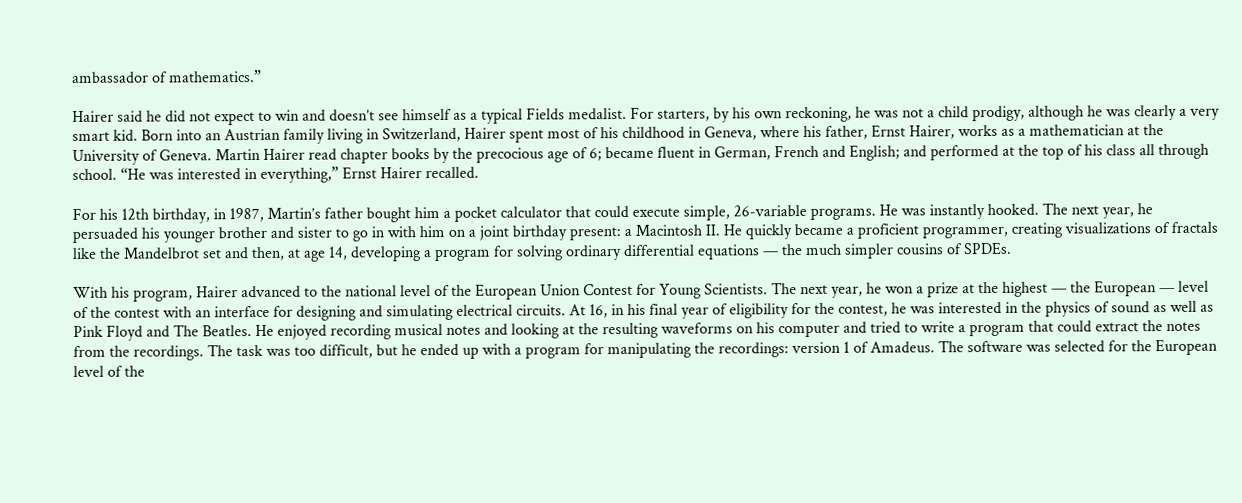ambassador of mathematics.”

Hairer said he did not expect to win and doesn’t see himself as a typical Fields medalist. For starters, by his own reckoning, he was not a child prodigy, although he was clearly a very smart kid. Born into an Austrian family living in Switzerland, Hairer spent most of his childhood in Geneva, where his father, Ernst Hairer, works as a mathematician at the University of Geneva. Martin Hairer read chapter books by the precocious age of 6; became fluent in German, French and English; and performed at the top of his class all through school. “He was interested in everything,” Ernst Hairer recalled.

For his 12th birthday, in 1987, Martin’s father bought him a pocket calculator that could execute simple, 26-variable programs. He was instantly hooked. The next year, he persuaded his younger brother and sister to go in with him on a joint birthday present: a Macintosh II. He quickly became a proficient programmer, creating visualizations of fractals like the Mandelbrot set and then, at age 14, developing a program for solving ordinary differential equations — the much simpler cousins of SPDEs.

With his program, Hairer advanced to the national level of the European Union Contest for Young Scientists. The next year, he won a prize at the highest — the European — level of the contest with an interface for designing and simulating electrical circuits. At 16, in his final year of eligibility for the contest, he was interested in the physics of sound as well as Pink Floyd and The Beatles. He enjoyed recording musical notes and looking at the resulting waveforms on his computer and tried to write a program that could extract the notes from the recordings. The task was too difficult, but he ended up with a program for manipulating the recordings: version 1 of Amadeus. The software was selected for the European level of the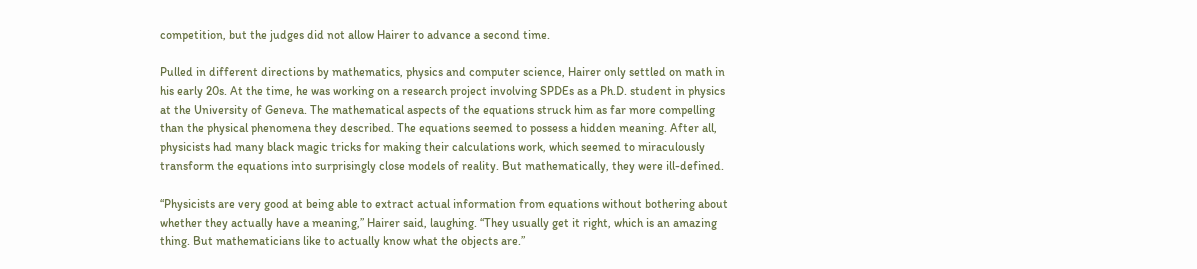competition, but the judges did not allow Hairer to advance a second time.

Pulled in different directions by mathematics, physics and computer science, Hairer only settled on math in his early 20s. At the time, he was working on a research project involving SPDEs as a Ph.D. student in physics at the University of Geneva. The mathematical aspects of the equations struck him as far more compelling than the physical phenomena they described. The equations seemed to possess a hidden meaning. After all, physicists had many black magic tricks for making their calculations work, which seemed to miraculously transform the equations into surprisingly close models of reality. But mathematically, they were ill-defined.

“Physicists are very good at being able to extract actual information from equations without bothering about whether they actually have a meaning,” Hairer said, laughing. “They usually get it right, which is an amazing thing. But mathematicians like to actually know what the objects are.”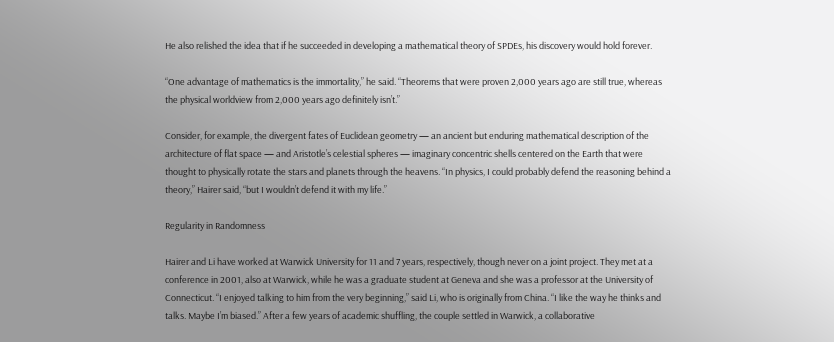He also relished the idea that if he succeeded in developing a mathematical theory of SPDEs, his discovery would hold forever.

“One advantage of mathematics is the immortality,” he said. “Theorems that were proven 2,000 years ago are still true, whereas the physical worldview from 2,000 years ago definitely isn’t.”

Consider, for example, the divergent fates of Euclidean geometry — an ancient but enduring mathematical description of the architecture of flat space — and Aristotle’s celestial spheres — imaginary concentric shells centered on the Earth that were thought to physically rotate the stars and planets through the heavens. “In physics, I could probably defend the reasoning behind a theory,” Hairer said, “but I wouldn’t defend it with my life.”

Regularity in Randomness

Hairer and Li have worked at Warwick University for 11 and 7 years, respectively, though never on a joint project. They met at a conference in 2001, also at Warwick, while he was a graduate student at Geneva and she was a professor at the University of Connecticut. “I enjoyed talking to him from the very beginning,” said Li, who is originally from China. “I like the way he thinks and talks. Maybe I’m biased.” After a few years of academic shuffling, the couple settled in Warwick, a collaborative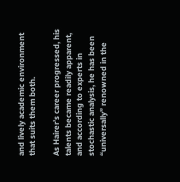and lively academic environment that suits them both.

As Hairer’s career progressed, his talents became readily apparent, and according to experts in stochastic analysis, he has been “universally” renowned in the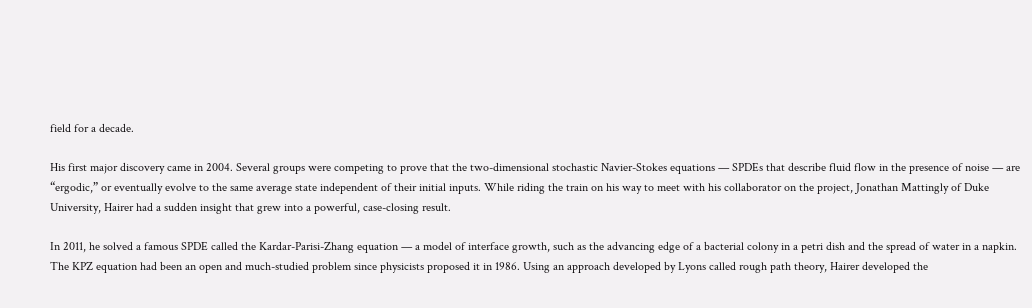field for a decade.

His first major discovery came in 2004. Several groups were competing to prove that the two-dimensional stochastic Navier-Stokes equations — SPDEs that describe fluid flow in the presence of noise — are “ergodic,” or eventually evolve to the same average state independent of their initial inputs. While riding the train on his way to meet with his collaborator on the project, Jonathan Mattingly of Duke University, Hairer had a sudden insight that grew into a powerful, case-closing result.

In 2011, he solved a famous SPDE called the Kardar-Parisi-Zhang equation — a model of interface growth, such as the advancing edge of a bacterial colony in a petri dish and the spread of water in a napkin. The KPZ equation had been an open and much-studied problem since physicists proposed it in 1986. Using an approach developed by Lyons called rough path theory, Hairer developed the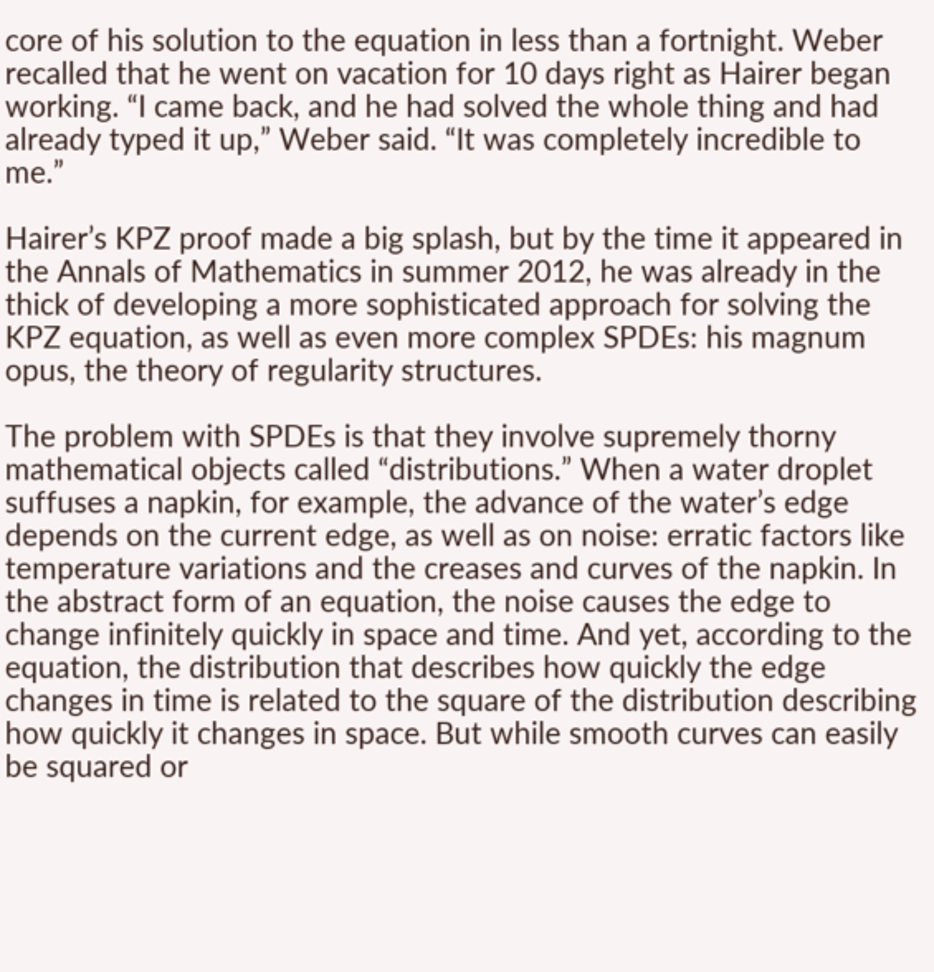core of his solution to the equation in less than a fortnight. Weber recalled that he went on vacation for 10 days right as Hairer began working. “I came back, and he had solved the whole thing and had already typed it up,” Weber said. “It was completely incredible to me.”

Hairer’s KPZ proof made a big splash, but by the time it appeared in the Annals of Mathematics in summer 2012, he was already in the thick of developing a more sophisticated approach for solving the KPZ equation, as well as even more complex SPDEs: his magnum opus, the theory of regularity structures.

The problem with SPDEs is that they involve supremely thorny mathematical objects called “distributions.” When a water droplet suffuses a napkin, for example, the advance of the water’s edge depends on the current edge, as well as on noise: erratic factors like temperature variations and the creases and curves of the napkin. In the abstract form of an equation, the noise causes the edge to change infinitely quickly in space and time. And yet, according to the equation, the distribution that describes how quickly the edge changes in time is related to the square of the distribution describing how quickly it changes in space. But while smooth curves can easily be squared or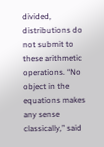divided, distributions do not submit to these arithmetic operations. “No object in the equations makes any sense classically,” said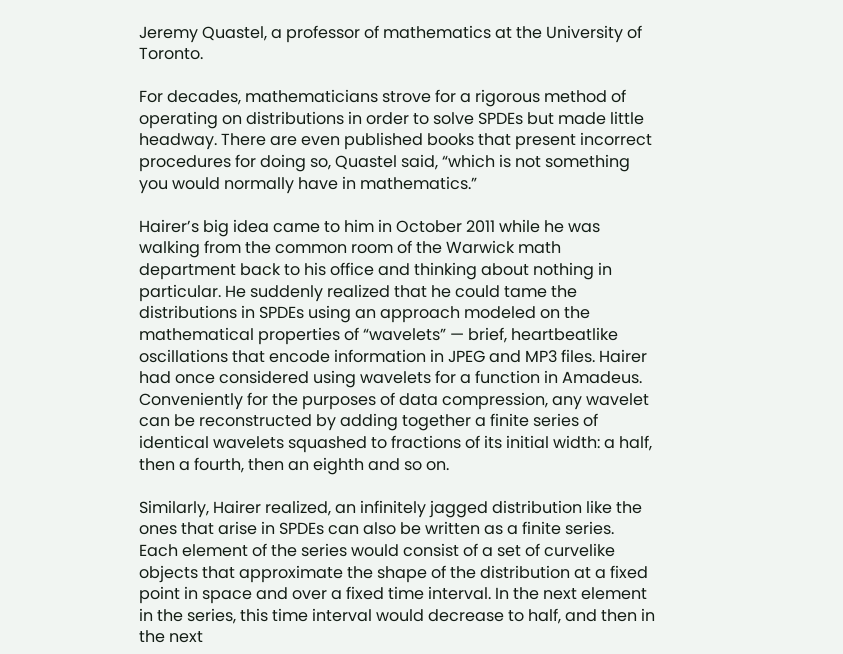Jeremy Quastel, a professor of mathematics at the University of Toronto.

For decades, mathematicians strove for a rigorous method of operating on distributions in order to solve SPDEs but made little headway. There are even published books that present incorrect procedures for doing so, Quastel said, “which is not something you would normally have in mathematics.”

Hairer’s big idea came to him in October 2011 while he was walking from the common room of the Warwick math department back to his office and thinking about nothing in particular. He suddenly realized that he could tame the distributions in SPDEs using an approach modeled on the mathematical properties of “wavelets” — brief, heartbeatlike oscillations that encode information in JPEG and MP3 files. Hairer had once considered using wavelets for a function in Amadeus. Conveniently for the purposes of data compression, any wavelet can be reconstructed by adding together a finite series of identical wavelets squashed to fractions of its initial width: a half, then a fourth, then an eighth and so on.

Similarly, Hairer realized, an infinitely jagged distribution like the ones that arise in SPDEs can also be written as a finite series. Each element of the series would consist of a set of curvelike objects that approximate the shape of the distribution at a fixed point in space and over a fixed time interval. In the next element in the series, this time interval would decrease to half, and then in the next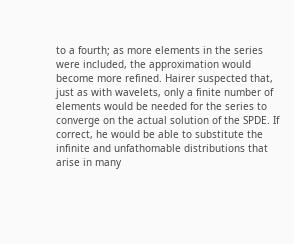to a fourth; as more elements in the series were included, the approximation would become more refined. Hairer suspected that, just as with wavelets, only a finite number of elements would be needed for the series to converge on the actual solution of the SPDE. If correct, he would be able to substitute the infinite and unfathomable distributions that arise in many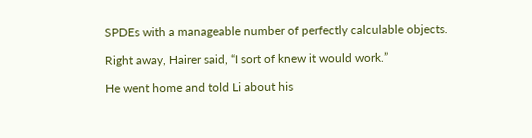SPDEs with a manageable number of perfectly calculable objects.

Right away, Hairer said, “I sort of knew it would work.”

He went home and told Li about his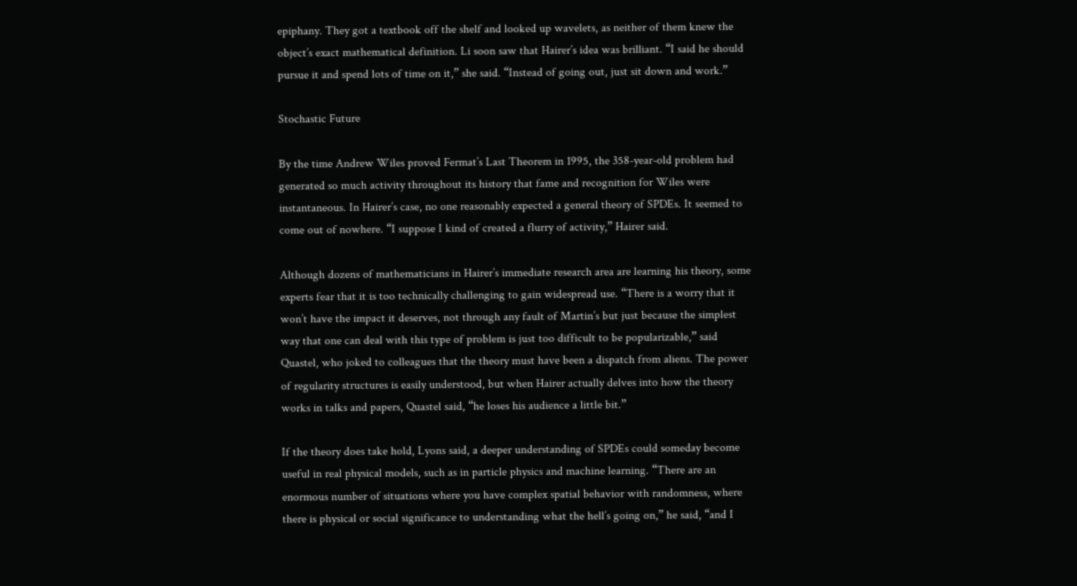epiphany. They got a textbook off the shelf and looked up wavelets, as neither of them knew the object’s exact mathematical definition. Li soon saw that Hairer’s idea was brilliant. “I said he should pursue it and spend lots of time on it,” she said. “Instead of going out, just sit down and work.”

Stochastic Future

By the time Andrew Wiles proved Fermat’s Last Theorem in 1995, the 358-year-old problem had generated so much activity throughout its history that fame and recognition for Wiles were instantaneous. In Hairer’s case, no one reasonably expected a general theory of SPDEs. It seemed to come out of nowhere. “I suppose I kind of created a flurry of activity,” Hairer said.

Although dozens of mathematicians in Hairer’s immediate research area are learning his theory, some experts fear that it is too technically challenging to gain widespread use. “There is a worry that it won’t have the impact it deserves, not through any fault of Martin’s but just because the simplest way that one can deal with this type of problem is just too difficult to be popularizable,” said Quastel, who joked to colleagues that the theory must have been a dispatch from aliens. The power of regularity structures is easily understood, but when Hairer actually delves into how the theory works in talks and papers, Quastel said, “he loses his audience a little bit.”

If the theory does take hold, Lyons said, a deeper understanding of SPDEs could someday become useful in real physical models, such as in particle physics and machine learning. “There are an enormous number of situations where you have complex spatial behavior with randomness, where there is physical or social significance to understanding what the hell’s going on,” he said, “and I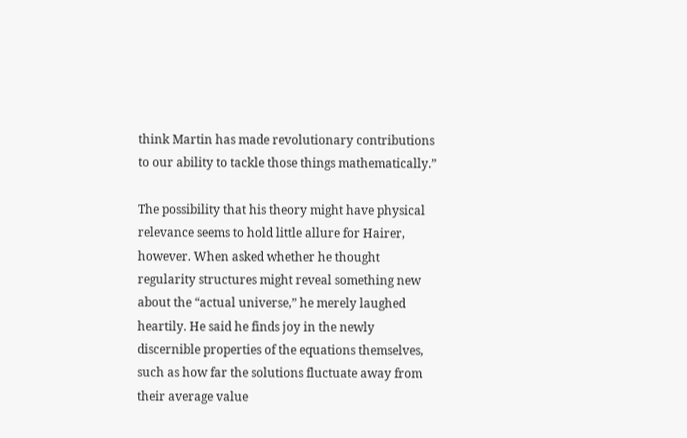think Martin has made revolutionary contributions to our ability to tackle those things mathematically.”

The possibility that his theory might have physical relevance seems to hold little allure for Hairer, however. When asked whether he thought regularity structures might reveal something new about the “actual universe,” he merely laughed heartily. He said he finds joy in the newly discernible properties of the equations themselves, such as how far the solutions fluctuate away from their average value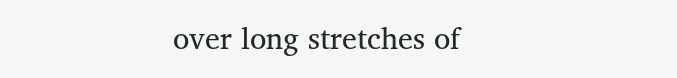over long stretches of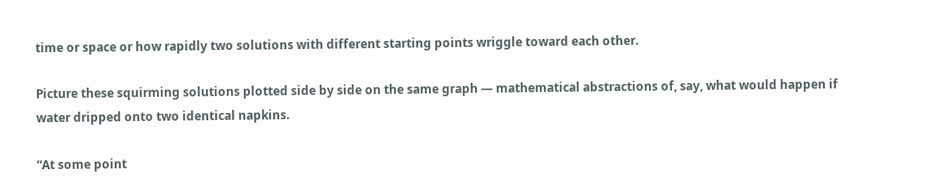time or space or how rapidly two solutions with different starting points wriggle toward each other.

Picture these squirming solutions plotted side by side on the same graph — mathematical abstractions of, say, what would happen if water dripped onto two identical napkins.

“At some point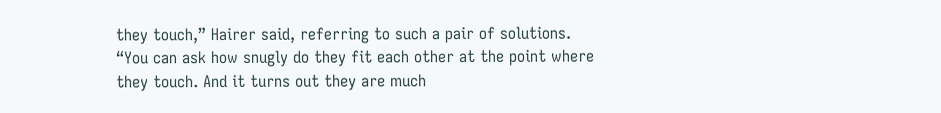they touch,” Hairer said, referring to such a pair of solutions. “You can ask how snugly do they fit each other at the point where they touch. And it turns out they are much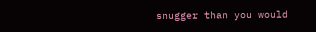snugger than you would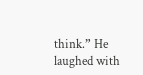think.” He laughed with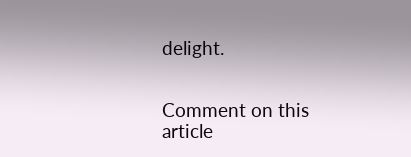delight.


Comment on this article